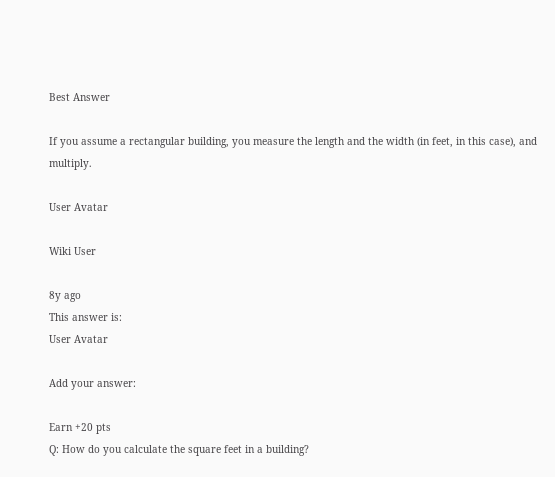Best Answer

If you assume a rectangular building, you measure the length and the width (in feet, in this case), and multiply.

User Avatar

Wiki User

8y ago
This answer is:
User Avatar

Add your answer:

Earn +20 pts
Q: How do you calculate the square feet in a building?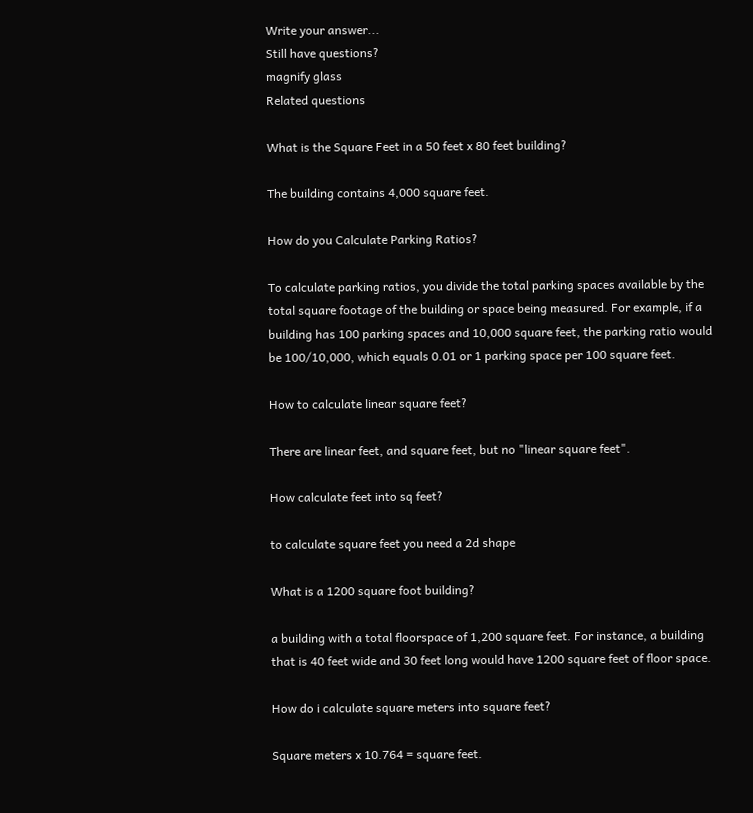Write your answer...
Still have questions?
magnify glass
Related questions

What is the Square Feet in a 50 feet x 80 feet building?

The building contains 4,000 square feet.

How do you Calculate Parking Ratios?

To calculate parking ratios, you divide the total parking spaces available by the total square footage of the building or space being measured. For example, if a building has 100 parking spaces and 10,000 square feet, the parking ratio would be 100/10,000, which equals 0.01 or 1 parking space per 100 square feet.

How to calculate linear square feet?

There are linear feet, and square feet, but no "linear square feet".

How calculate feet into sq feet?

to calculate square feet you need a 2d shape

What is a 1200 square foot building?

a building with a total floorspace of 1,200 square feet. For instance, a building that is 40 feet wide and 30 feet long would have 1200 square feet of floor space.

How do i calculate square meters into square feet?

Square meters x 10.764 = square feet.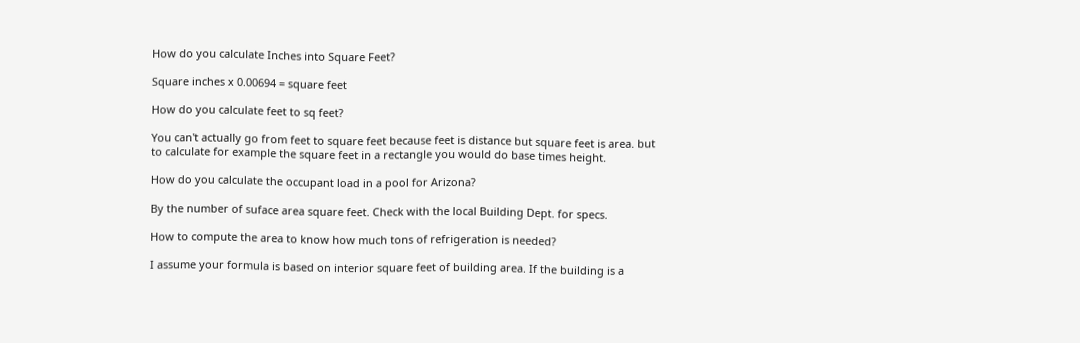How do you calculate Inches into Square Feet?

Square inches x 0.00694 = square feet

How do you calculate feet to sq feet?

You can't actually go from feet to square feet because feet is distance but square feet is area. but to calculate for example the square feet in a rectangle you would do base times height.

How do you calculate the occupant load in a pool for Arizona?

By the number of suface area square feet. Check with the local Building Dept. for specs.

How to compute the area to know how much tons of refrigeration is needed?

I assume your formula is based on interior square feet of building area. If the building is a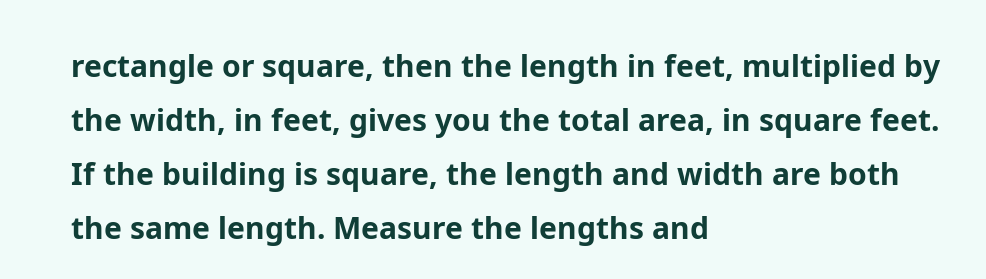rectangle or square, then the length in feet, multiplied by the width, in feet, gives you the total area, in square feet. If the building is square, the length and width are both the same length. Measure the lengths and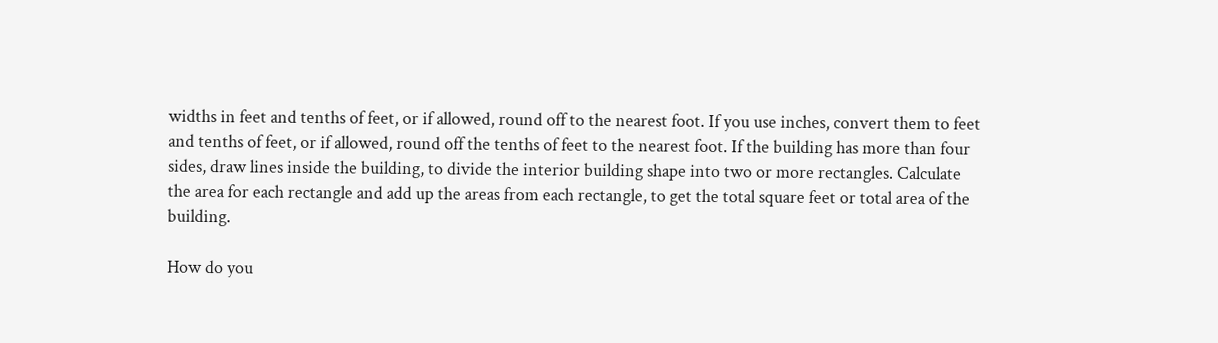widths in feet and tenths of feet, or if allowed, round off to the nearest foot. If you use inches, convert them to feet and tenths of feet, or if allowed, round off the tenths of feet to the nearest foot. If the building has more than four sides, draw lines inside the building, to divide the interior building shape into two or more rectangles. Calculate the area for each rectangle and add up the areas from each rectangle, to get the total square feet or total area of the building.

How do you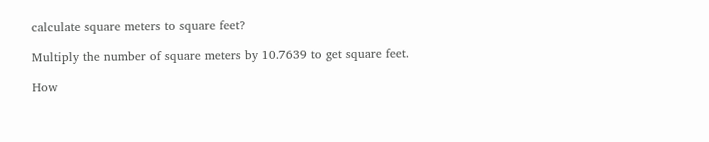calculate square meters to square feet?

Multiply the number of square meters by 10.7639 to get square feet.

How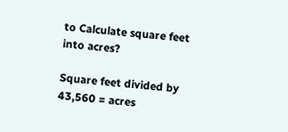to Calculate square feet into acres?

Square feet divided by 43,560 = acres